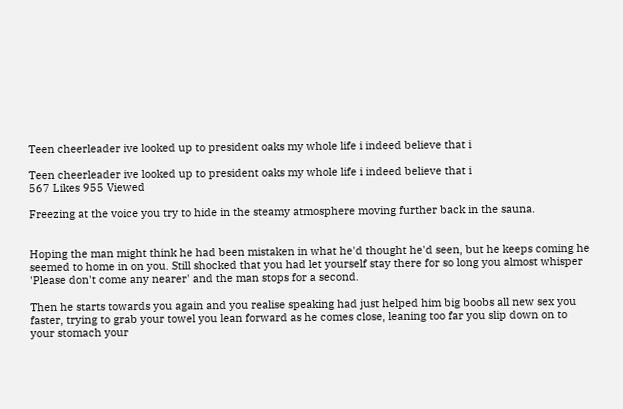Teen cheerleader ive looked up to president oaks my whole life i indeed believe that i

Teen cheerleader ive looked up to president oaks my whole life i indeed believe that i
567 Likes 955 Viewed

Freezing at the voice you try to hide in the steamy atmosphere moving further back in the sauna.


Hoping the man might think he had been mistaken in what he'd thought he'd seen, but he keeps coming he seemed to home in on you. Still shocked that you had let yourself stay there for so long you almost whisper 'Please don't come any nearer' and the man stops for a second.

Then he starts towards you again and you realise speaking had just helped him big boobs all new sex you faster, trying to grab your towel you lean forward as he comes close, leaning too far you slip down on to your stomach your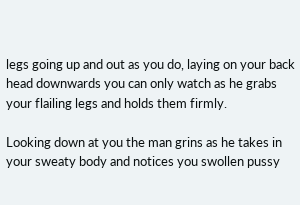legs going up and out as you do, laying on your back head downwards you can only watch as he grabs your flailing legs and holds them firmly.

Looking down at you the man grins as he takes in your sweaty body and notices you swollen pussy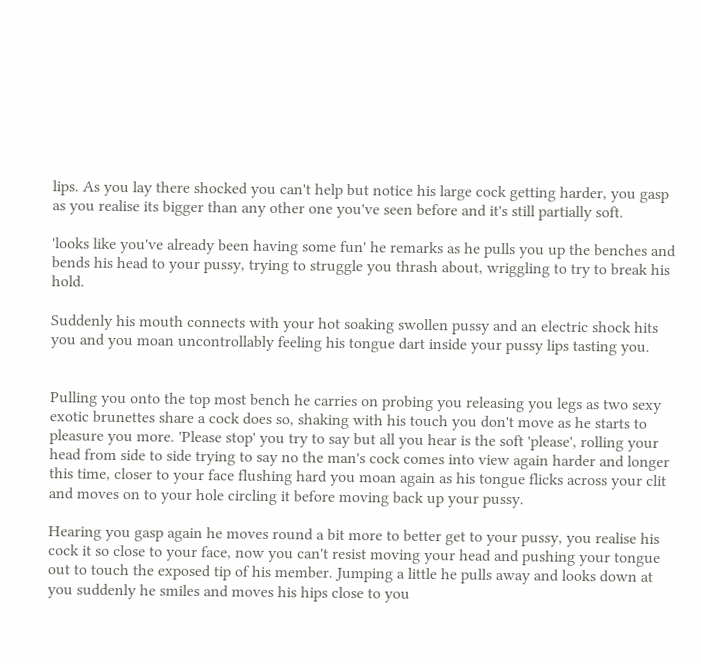lips. As you lay there shocked you can't help but notice his large cock getting harder, you gasp as you realise its bigger than any other one you've seen before and it's still partially soft.

'looks like you've already been having some fun' he remarks as he pulls you up the benches and bends his head to your pussy, trying to struggle you thrash about, wriggling to try to break his hold.

Suddenly his mouth connects with your hot soaking swollen pussy and an electric shock hits you and you moan uncontrollably feeling his tongue dart inside your pussy lips tasting you.


Pulling you onto the top most bench he carries on probing you releasing you legs as two sexy exotic brunettes share a cock does so, shaking with his touch you don't move as he starts to pleasure you more. 'Please stop' you try to say but all you hear is the soft 'please', rolling your head from side to side trying to say no the man's cock comes into view again harder and longer this time, closer to your face flushing hard you moan again as his tongue flicks across your clit and moves on to your hole circling it before moving back up your pussy.

Hearing you gasp again he moves round a bit more to better get to your pussy, you realise his cock it so close to your face, now you can't resist moving your head and pushing your tongue out to touch the exposed tip of his member. Jumping a little he pulls away and looks down at you suddenly he smiles and moves his hips close to you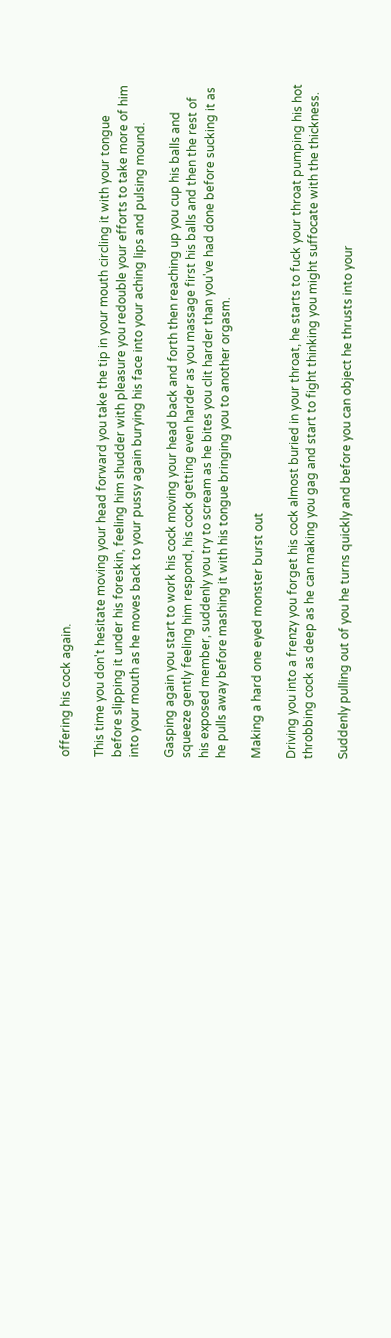offering his cock again.

This time you don't hesitate moving your head forward you take the tip in your mouth circling it with your tongue before slipping it under his foreskin, feeling him shudder with pleasure you redouble your efforts to take more of him into your mouth as he moves back to your pussy again burying his face into your aching lips and pulsing mound.

Gasping again you start to work his cock moving your head back and forth then reaching up you cup his balls and squeeze gently feeling him respond, his cock getting even harder as you massage first his balls and then the rest of his exposed member, suddenly you try to scream as he bites you clit harder than you've had done before sucking it as he pulls away before mashing it with his tongue bringing you to another orgasm.

Making a hard one eyed monster burst out

Driving you into a frenzy you forget his cock almost buried in your throat, he starts to fuck your throat pumping his hot throbbing cock as deep as he can making you gag and start to fight thinking you might suffocate with the thickness.

Suddenly pulling out of you he turns quickly and before you can object he thrusts into your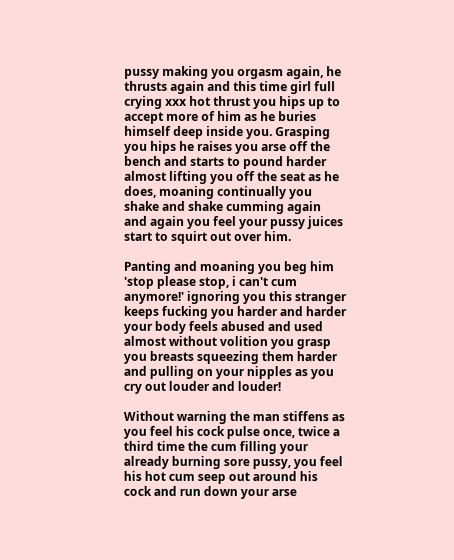pussy making you orgasm again, he thrusts again and this time girl full crying xxx hot thrust you hips up to accept more of him as he buries himself deep inside you. Grasping you hips he raises you arse off the bench and starts to pound harder almost lifting you off the seat as he does, moaning continually you shake and shake cumming again and again you feel your pussy juices start to squirt out over him.

Panting and moaning you beg him 'stop please stop, i can't cum anymore!' ignoring you this stranger keeps fucking you harder and harder your body feels abused and used almost without volition you grasp you breasts squeezing them harder and pulling on your nipples as you cry out louder and louder!

Without warning the man stiffens as you feel his cock pulse once, twice a third time the cum filling your already burning sore pussy, you feel his hot cum seep out around his cock and run down your arse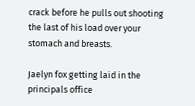crack before he pulls out shooting the last of his load over your stomach and breasts.

Jaelyn fox getting laid in the principals office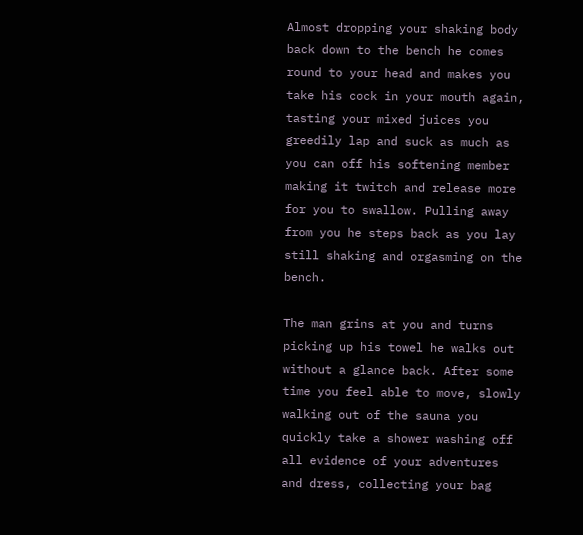Almost dropping your shaking body back down to the bench he comes round to your head and makes you take his cock in your mouth again, tasting your mixed juices you greedily lap and suck as much as you can off his softening member making it twitch and release more for you to swallow. Pulling away from you he steps back as you lay still shaking and orgasming on the bench.

The man grins at you and turns picking up his towel he walks out without a glance back. After some time you feel able to move, slowly walking out of the sauna you quickly take a shower washing off all evidence of your adventures and dress, collecting your bag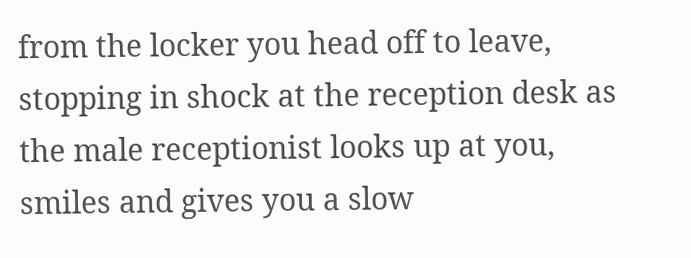from the locker you head off to leave, stopping in shock at the reception desk as the male receptionist looks up at you, smiles and gives you a slow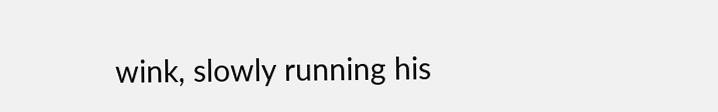wink, slowly running his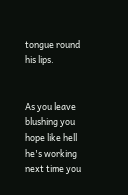tongue round his lips.


As you leave blushing you hope like hell he's working next time you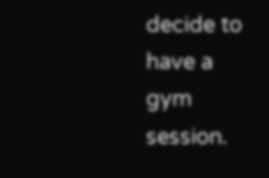decide to have a gym session.